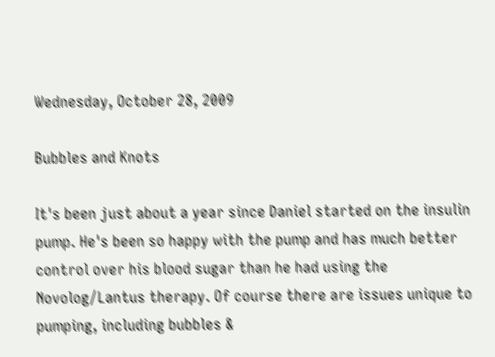Wednesday, October 28, 2009

Bubbles and Knots

It's been just about a year since Daniel started on the insulin pump. He's been so happy with the pump and has much better control over his blood sugar than he had using the Novolog/Lantus therapy. Of course there are issues unique to pumping, including bubbles &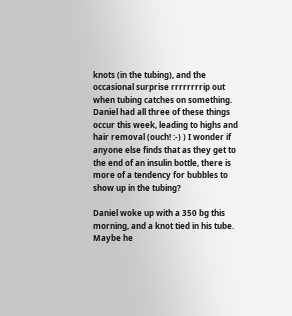knots (in the tubing), and the occasional surprise rrrrrrrrip out when tubing catches on something. Daniel had all three of these things occur this week, leading to highs and hair removal (ouch! :-) ) I wonder if anyone else finds that as they get to the end of an insulin bottle, there is more of a tendency for bubbles to show up in the tubing?

Daniel woke up with a 350 bg this morning, and a knot tied in his tube. Maybe he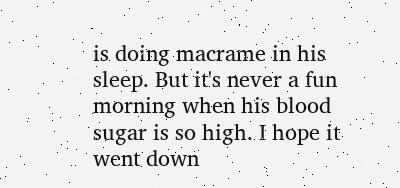is doing macrame in his sleep. But it's never a fun morning when his blood sugar is so high. I hope it went down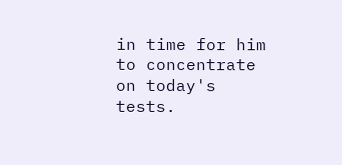in time for him to concentrate on today's tests.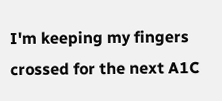I'm keeping my fingers crossed for the next A1C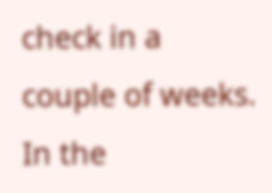check in a couple of weeks. In the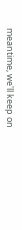meantime, we'll keep on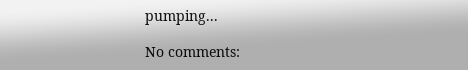pumping...

No comments: